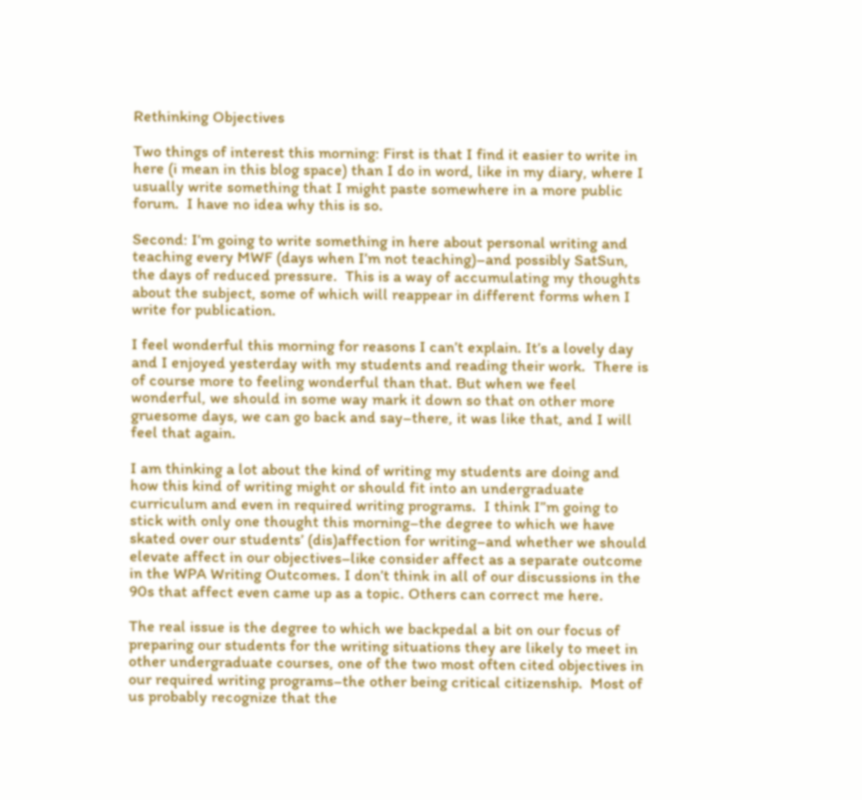Rethinking Objectives

Two things of interest this morning: First is that I find it easier to write in here (i mean in this blog space) than I do in word, like in my diary, where I usually write something that I might paste somewhere in a more public forum.  I have no idea why this is so.

Second: I’m going to write something in here about personal writing and teaching every MWF (days when I’m not teaching)–and possibly SatSun, the days of reduced pressure.  This is a way of accumulating my thoughts about the subject, some of which will reappear in different forms when I write for publication.

I feel wonderful this morning for reasons I can’t explain. It’s a lovely day and I enjoyed yesterday with my students and reading their work.  There is of course more to feeling wonderful than that. But when we feel wonderful, we should in some way mark it down so that on other more gruesome days, we can go back and say–there, it was like that, and I will feel that again.

I am thinking a lot about the kind of writing my students are doing and how this kind of writing might or should fit into an undergraduate curriculum and even in required writing programs.  I think I”m going to stick with only one thought this morning–the degree to which we have skated over our students’ (dis)affection for writing–and whether we should elevate affect in our objectives–like consider affect as a separate outcome in the WPA Writing Outcomes. I don’t think in all of our discussions in the 90s that affect even came up as a topic. Others can correct me here.

The real issue is the degree to which we backpedal a bit on our focus of preparing our students for the writing situations they are likely to meet in other undergraduate courses, one of the two most often cited objectives in our required writing programs–the other being critical citizenship.  Most of us probably recognize that the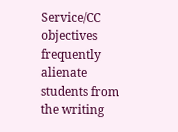Service/CC objectives frequently alienate students from the writing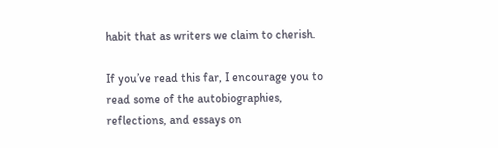habit that as writers we claim to cherish.

If you’ve read this far, I encourage you to read some of the autobiographies, reflections, and essays on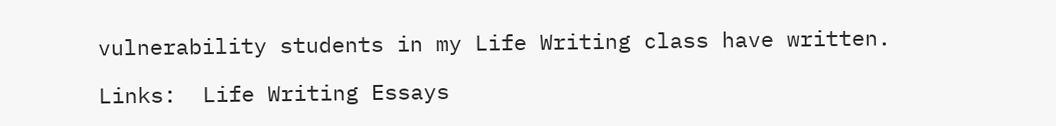vulnerability students in my Life Writing class have written.

Links:  Life Writing Essays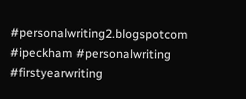#personalwriting2.blogspotcom #ipeckham #personalwriting #firstyearwriting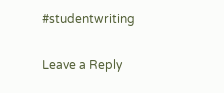#studentwriting

Leave a Reply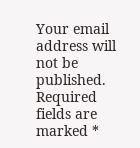Your email address will not be published. Required fields are marked *